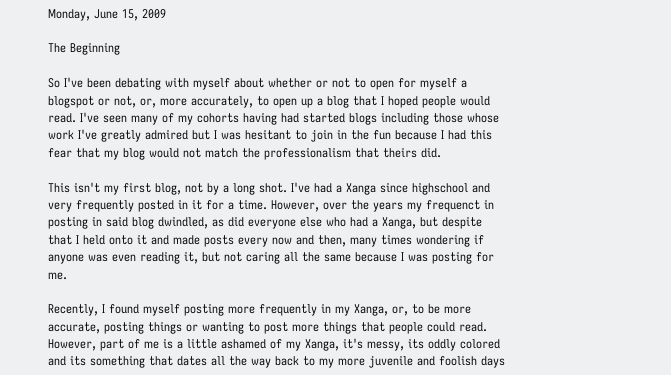Monday, June 15, 2009

The Beginning

So I've been debating with myself about whether or not to open for myself a blogspot or not, or, more accurately, to open up a blog that I hoped people would read. I've seen many of my cohorts having had started blogs including those whose work I've greatly admired but I was hesitant to join in the fun because I had this fear that my blog would not match the professionalism that theirs did.

This isn't my first blog, not by a long shot. I've had a Xanga since highschool and very frequently posted in it for a time. However, over the years my frequenct in posting in said blog dwindled, as did everyone else who had a Xanga, but despite that I held onto it and made posts every now and then, many times wondering if anyone was even reading it, but not caring all the same because I was posting for me.

Recently, I found myself posting more frequently in my Xanga, or, to be more accurate, posting things or wanting to post more things that people could read. However, part of me is a little ashamed of my Xanga, it's messy, its oddly colored and its something that dates all the way back to my more juvenile and foolish days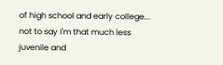of high school and early college... not to say I'm that much less juvenile and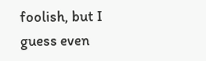foolish, but I guess even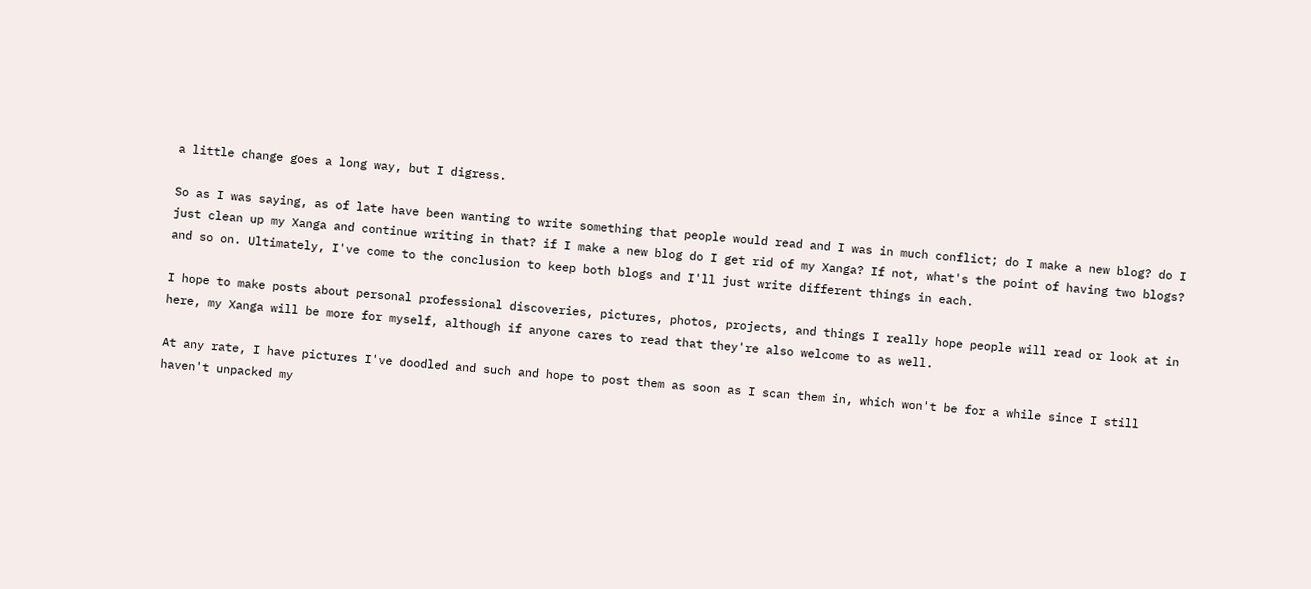a little change goes a long way, but I digress.

So as I was saying, as of late have been wanting to write something that people would read and I was in much conflict; do I make a new blog? do I just clean up my Xanga and continue writing in that? if I make a new blog do I get rid of my Xanga? If not, what's the point of having two blogs? and so on. Ultimately, I've come to the conclusion to keep both blogs and I'll just write different things in each.

I hope to make posts about personal professional discoveries, pictures, photos, projects, and things I really hope people will read or look at in here, my Xanga will be more for myself, although if anyone cares to read that they're also welcome to as well.

At any rate, I have pictures I've doodled and such and hope to post them as soon as I scan them in, which won't be for a while since I still haven't unpacked my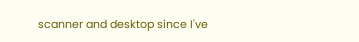scanner and desktop since I've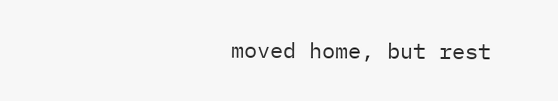moved home, but rest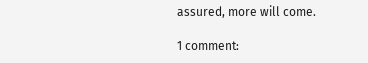assured, more will come.

1 comment: